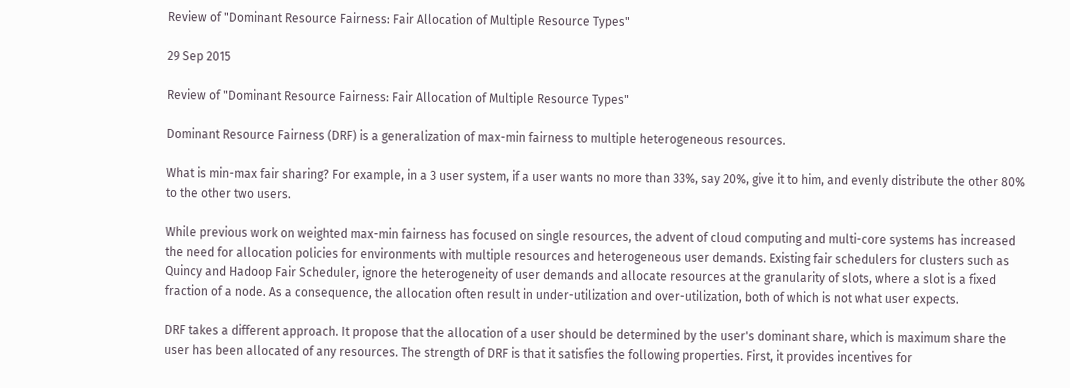Review of "Dominant Resource Fairness: Fair Allocation of Multiple Resource Types"

29 Sep 2015

Review of "Dominant Resource Fairness: Fair Allocation of Multiple Resource Types"

Dominant Resource Fairness (DRF) is a generalization of max-min fairness to multiple heterogeneous resources.

What is min-max fair sharing? For example, in a 3 user system, if a user wants no more than 33%, say 20%, give it to him, and evenly distribute the other 80% to the other two users.

While previous work on weighted max-min fairness has focused on single resources, the advent of cloud computing and multi-core systems has increased the need for allocation policies for environments with multiple resources and heterogeneous user demands. Existing fair schedulers for clusters such as Quincy and Hadoop Fair Scheduler, ignore the heterogeneity of user demands and allocate resources at the granularity of slots, where a slot is a fixed fraction of a node. As a consequence, the allocation often result in under-utilization and over-utilization, both of which is not what user expects.

DRF takes a different approach. It propose that the allocation of a user should be determined by the user's dominant share, which is maximum share the user has been allocated of any resources. The strength of DRF is that it satisfies the following properties. First, it provides incentives for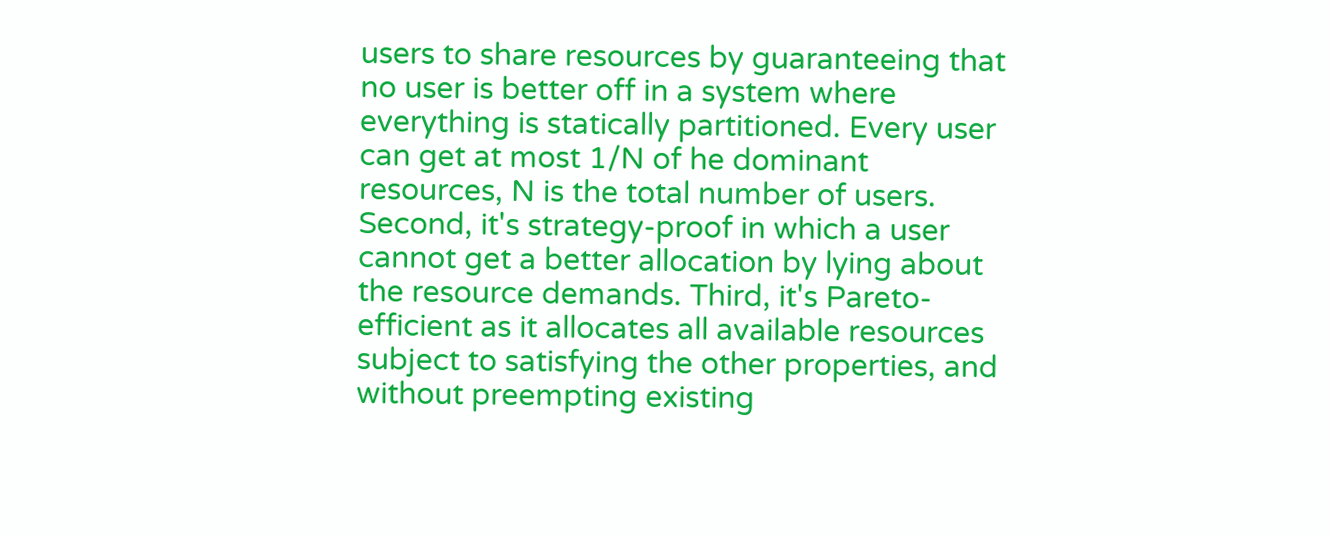users to share resources by guaranteeing that no user is better off in a system where everything is statically partitioned. Every user can get at most 1/N of he dominant resources, N is the total number of users. Second, it's strategy-proof in which a user cannot get a better allocation by lying about the resource demands. Third, it's Pareto-efficient as it allocates all available resources subject to satisfying the other properties, and without preempting existing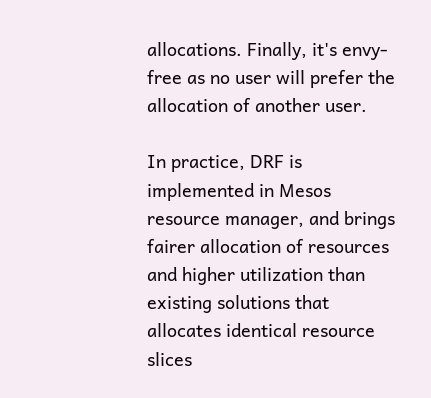allocations. Finally, it's envy-free as no user will prefer the allocation of another user.

In practice, DRF is implemented in Mesos resource manager, and brings fairer allocation of resources and higher utilization than existing solutions that allocates identical resource slices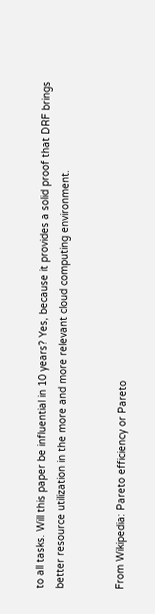to all tasks. Will this paper be influential in 10 years? Yes, because it provides a solid proof that DRF brings better resource utilization in the more and more relevant cloud computing environment.


From Wikipedia: Pareto efficiency or Pareto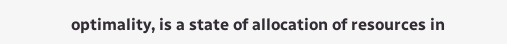optimality, is a state of allocation of resources in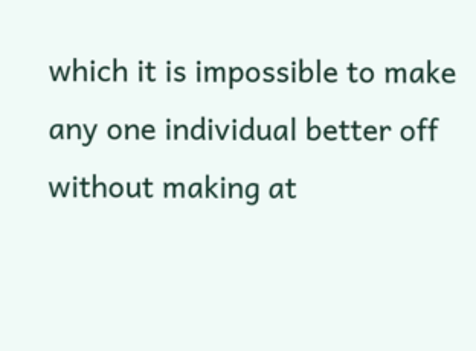which it is impossible to make any one individual better off without making at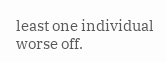least one individual worse off.